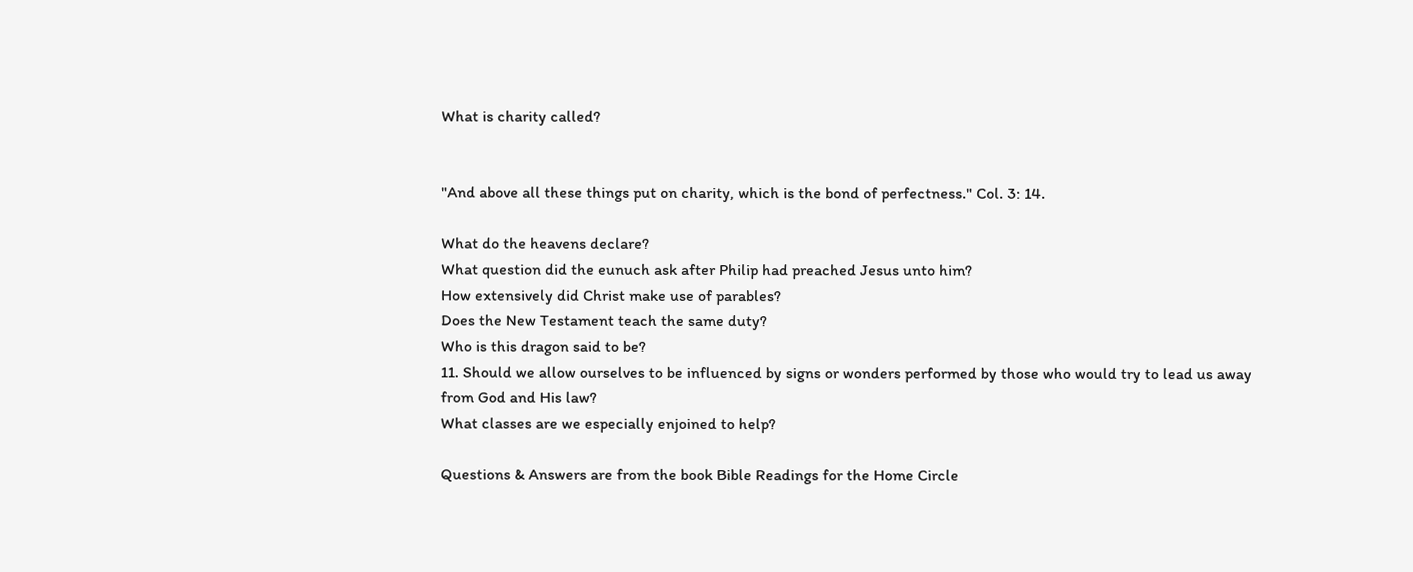What is charity called?


"And above all these things put on charity, which is the bond of perfectness." Col. 3: 14.

What do the heavens declare?
What question did the eunuch ask after Philip had preached Jesus unto him?
How extensively did Christ make use of parables?
Does the New Testament teach the same duty?
Who is this dragon said to be?
11. Should we allow ourselves to be influenced by signs or wonders performed by those who would try to lead us away from God and His law?
What classes are we especially enjoined to help?

Questions & Answers are from the book Bible Readings for the Home Circle